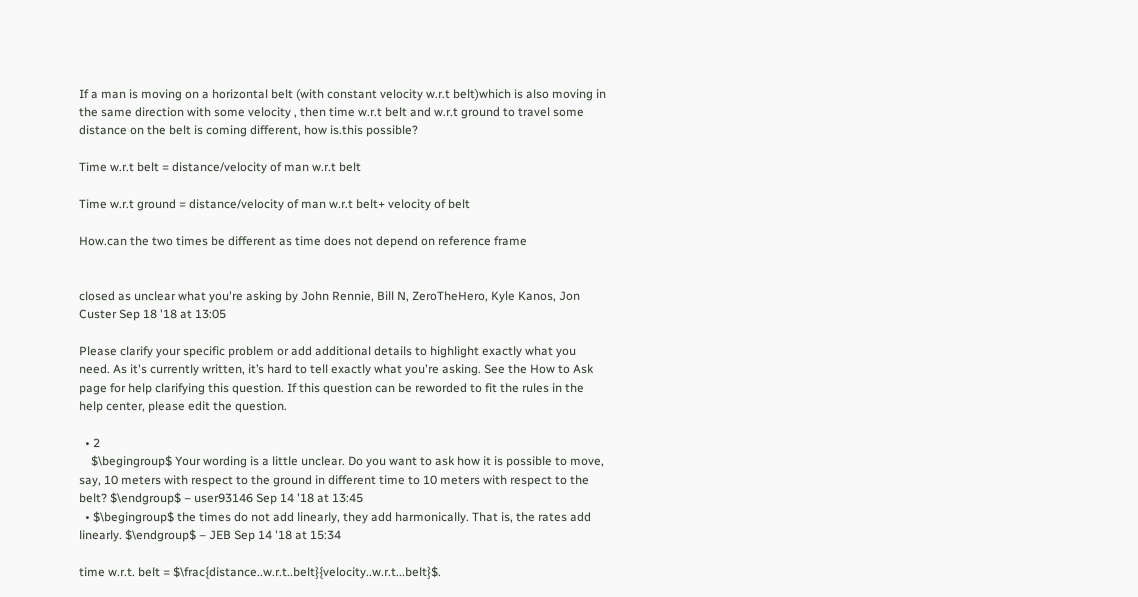If a man is moving on a horizontal belt (with constant velocity w.r.t belt)which is also moving in the same direction with some velocity , then time w.r.t belt and w.r.t ground to travel some distance on the belt is coming different, how is.this possible?

Time w.r.t belt = distance/velocity of man w.r.t belt

Time w.r.t ground = distance/velocity of man w.r.t belt+ velocity of belt

How.can the two times be different as time does not depend on reference frame


closed as unclear what you're asking by John Rennie, Bill N, ZeroTheHero, Kyle Kanos, Jon Custer Sep 18 '18 at 13:05

Please clarify your specific problem or add additional details to highlight exactly what you need. As it's currently written, it’s hard to tell exactly what you're asking. See the How to Ask page for help clarifying this question. If this question can be reworded to fit the rules in the help center, please edit the question.

  • 2
    $\begingroup$ Your wording is a little unclear. Do you want to ask how it is possible to move, say, 10 meters with respect to the ground in different time to 10 meters with respect to the belt? $\endgroup$ – user93146 Sep 14 '18 at 13:45
  • $\begingroup$ the times do not add linearly, they add harmonically. That is, the rates add linearly. $\endgroup$ – JEB Sep 14 '18 at 15:34

time w.r.t. belt = $\frac{distance..w.r.t..belt}{velocity..w.r.t...belt}$.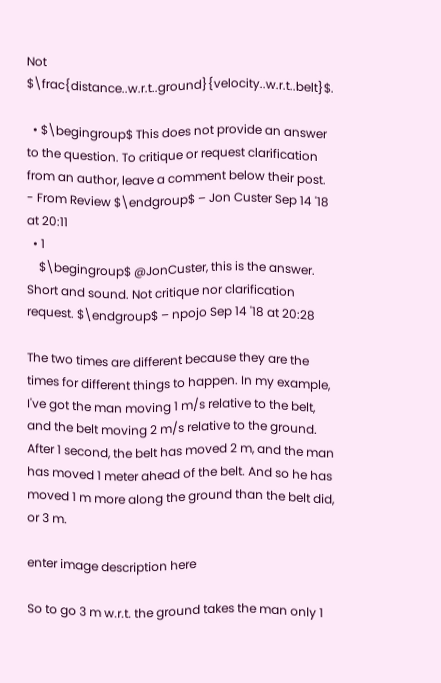Not $\frac{distance..w.r.t..ground}{velocity..w.r.t..belt}$.

  • $\begingroup$ This does not provide an answer to the question. To critique or request clarification from an author, leave a comment below their post. - From Review $\endgroup$ – Jon Custer Sep 14 '18 at 20:11
  • 1
    $\begingroup$ @JonCuster, this is the answer. Short and sound. Not critique nor clarification request. $\endgroup$ – npojo Sep 14 '18 at 20:28

The two times are different because they are the times for different things to happen. In my example, I've got the man moving 1 m/s relative to the belt, and the belt moving 2 m/s relative to the ground. After 1 second, the belt has moved 2 m, and the man has moved 1 meter ahead of the belt. And so he has moved 1 m more along the ground than the belt did, or 3 m.

enter image description here

So to go 3 m w.r.t. the ground takes the man only 1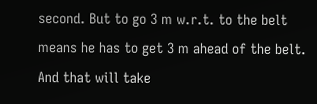second. But to go 3 m w.r.t. to the belt means he has to get 3 m ahead of the belt. And that will take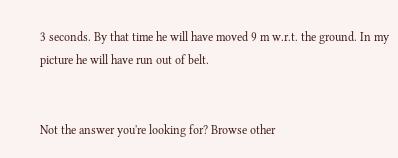3 seconds. By that time he will have moved 9 m w.r.t. the ground. In my picture he will have run out of belt.


Not the answer you're looking for? Browse other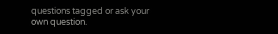questions tagged or ask your own question.